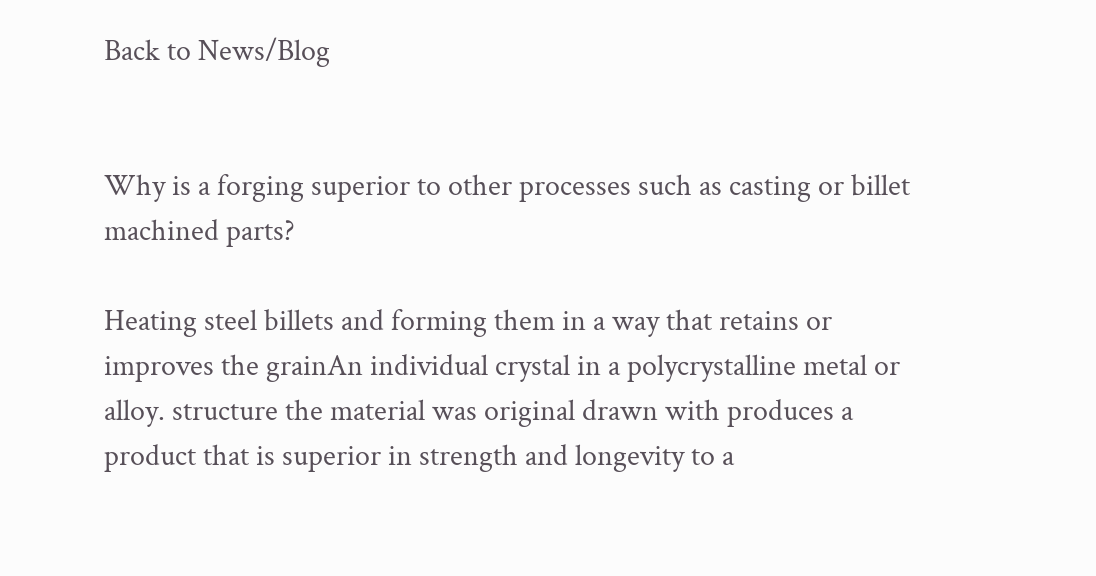Back to News/Blog


Why is a forging superior to other processes such as casting or billet machined parts?

Heating steel billets and forming them in a way that retains or improves the grainAn individual crystal in a polycrystalline metal or alloy. structure the material was original drawn with produces a product that is superior in strength and longevity to a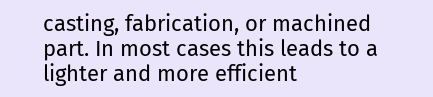casting, fabrication, or machined part. In most cases this leads to a lighter and more efficient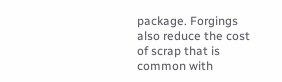package. Forgings also reduce the cost of scrap that is common with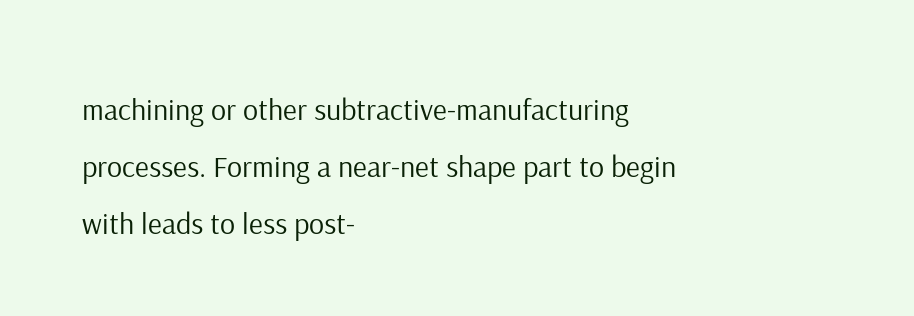machining or other subtractive-manufacturing processes. Forming a near-net shape part to begin with leads to less post-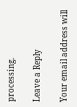processing.

Leave a Reply

Your email address will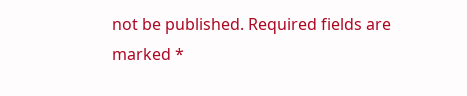not be published. Required fields are marked *